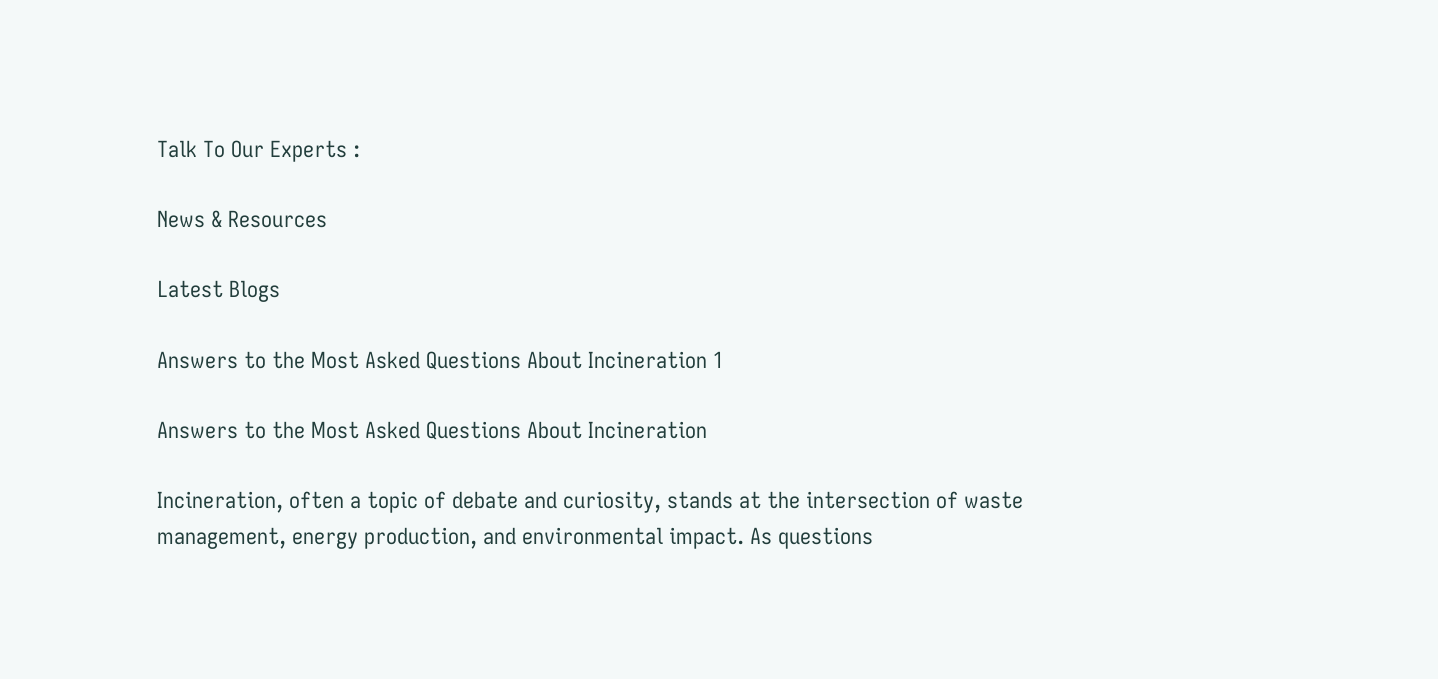Talk To Our Experts :

News & Resources

Latest Blogs

Answers to the Most Asked Questions About Incineration 1

Answers to the Most Asked Questions About Incineration

Incineration, often a topic of debate and curiosity, stands at the intersection of waste management, energy production, and environmental impact. As questions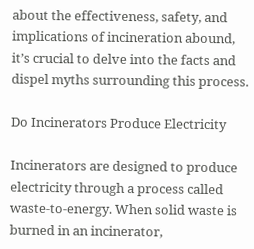about the effectiveness, safety, and implications of incineration abound, it’s crucial to delve into the facts and dispel myths surrounding this process.

Do Incinerators Produce Electricity

Incinerators are designed to produce electricity through a process called waste-to-energy. When solid waste is burned in an incinerator,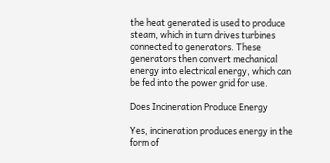the heat generated is used to produce steam, which in turn drives turbines connected to generators. These generators then convert mechanical energy into electrical energy, which can be fed into the power grid for use.

Does Incineration Produce Energy

Yes, incineration produces energy in the form of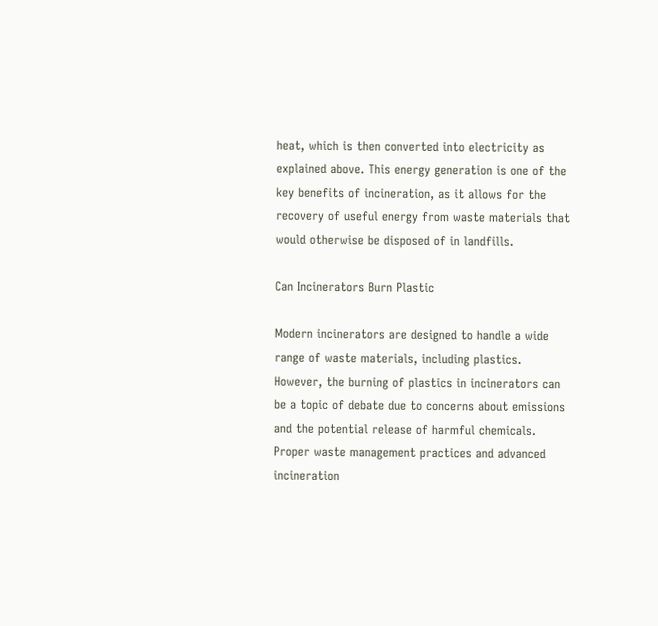heat, which is then converted into electricity as explained above. This energy generation is one of the key benefits of incineration, as it allows for the recovery of useful energy from waste materials that would otherwise be disposed of in landfills.

Can Incinerators Burn Plastic

Modern incinerators are designed to handle a wide range of waste materials, including plastics. However, the burning of plastics in incinerators can be a topic of debate due to concerns about emissions and the potential release of harmful chemicals. Proper waste management practices and advanced incineration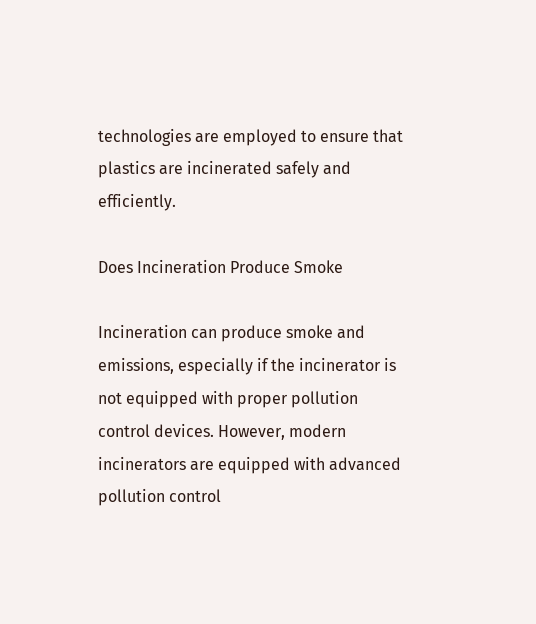technologies are employed to ensure that plastics are incinerated safely and efficiently.

Does Incineration Produce Smoke

Incineration can produce smoke and emissions, especially if the incinerator is not equipped with proper pollution control devices. However, modern incinerators are equipped with advanced pollution control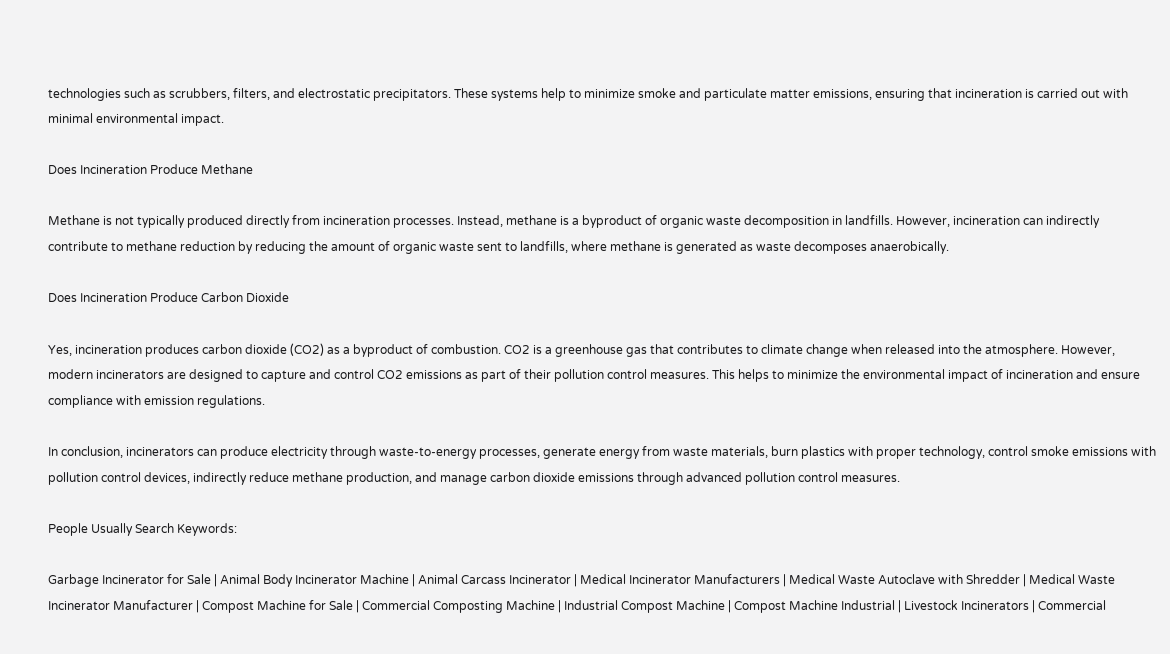technologies such as scrubbers, filters, and electrostatic precipitators. These systems help to minimize smoke and particulate matter emissions, ensuring that incineration is carried out with minimal environmental impact.

Does Incineration Produce Methane

Methane is not typically produced directly from incineration processes. Instead, methane is a byproduct of organic waste decomposition in landfills. However, incineration can indirectly contribute to methane reduction by reducing the amount of organic waste sent to landfills, where methane is generated as waste decomposes anaerobically.

Does Incineration Produce Carbon Dioxide

Yes, incineration produces carbon dioxide (CO2) as a byproduct of combustion. CO2 is a greenhouse gas that contributes to climate change when released into the atmosphere. However, modern incinerators are designed to capture and control CO2 emissions as part of their pollution control measures. This helps to minimize the environmental impact of incineration and ensure compliance with emission regulations.

In conclusion, incinerators can produce electricity through waste-to-energy processes, generate energy from waste materials, burn plastics with proper technology, control smoke emissions with pollution control devices, indirectly reduce methane production, and manage carbon dioxide emissions through advanced pollution control measures.

People Usually Search Keywords:

Garbage Incinerator for Sale | Animal Body Incinerator Machine | Animal Carcass Incinerator | Medical Incinerator Manufacturers | Medical Waste Autoclave with Shredder | Medical Waste Incinerator Manufacturer | Compost Machine for Sale | Commercial Composting Machine | Industrial Compost Machine | Compost Machine Industrial | Livestock Incinerators | Commercial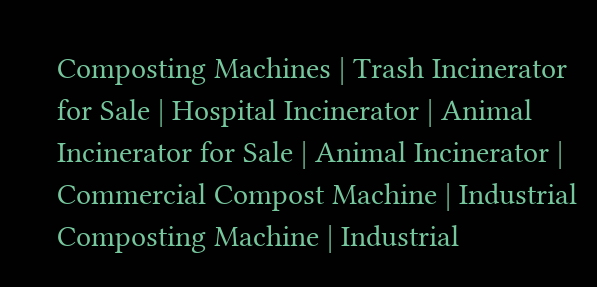Composting Machines | Trash Incinerator for Sale | Hospital Incinerator | Animal Incinerator for Sale | Animal Incinerator | Commercial Compost Machine | Industrial Composting Machine | Industrial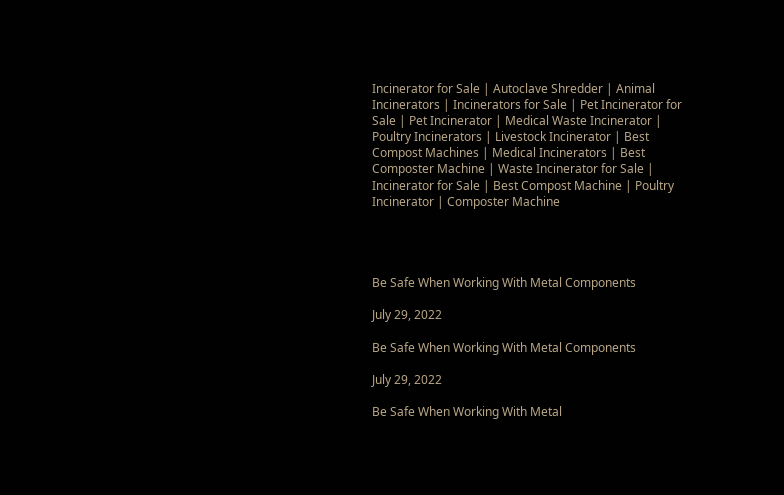Incinerator for Sale | Autoclave Shredder | Animal Incinerators | Incinerators for Sale | Pet Incinerator for Sale | Pet Incinerator | Medical Waste Incinerator | Poultry Incinerators | Livestock Incinerator | Best Compost Machines | Medical Incinerators | Best Composter Machine | Waste Incinerator for Sale | Incinerator for Sale | Best Compost Machine | Poultry Incinerator | Composter Machine




Be Safe When Working With Metal Components

July 29, 2022

Be Safe When Working With Metal Components

July 29, 2022

Be Safe When Working With Metal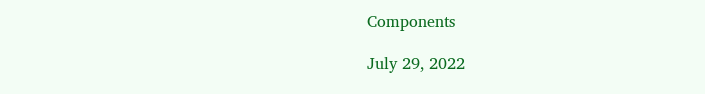Components

July 29, 2022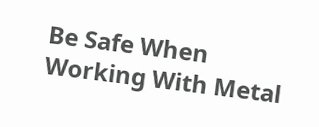Be Safe When Working With Metal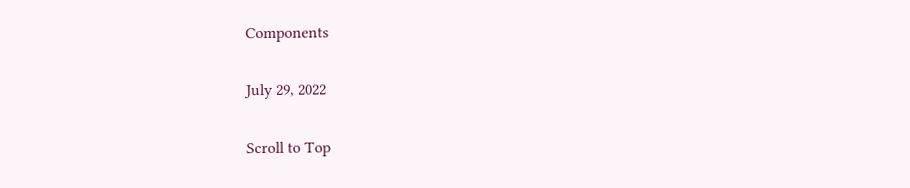Components

July 29, 2022

Scroll to Top